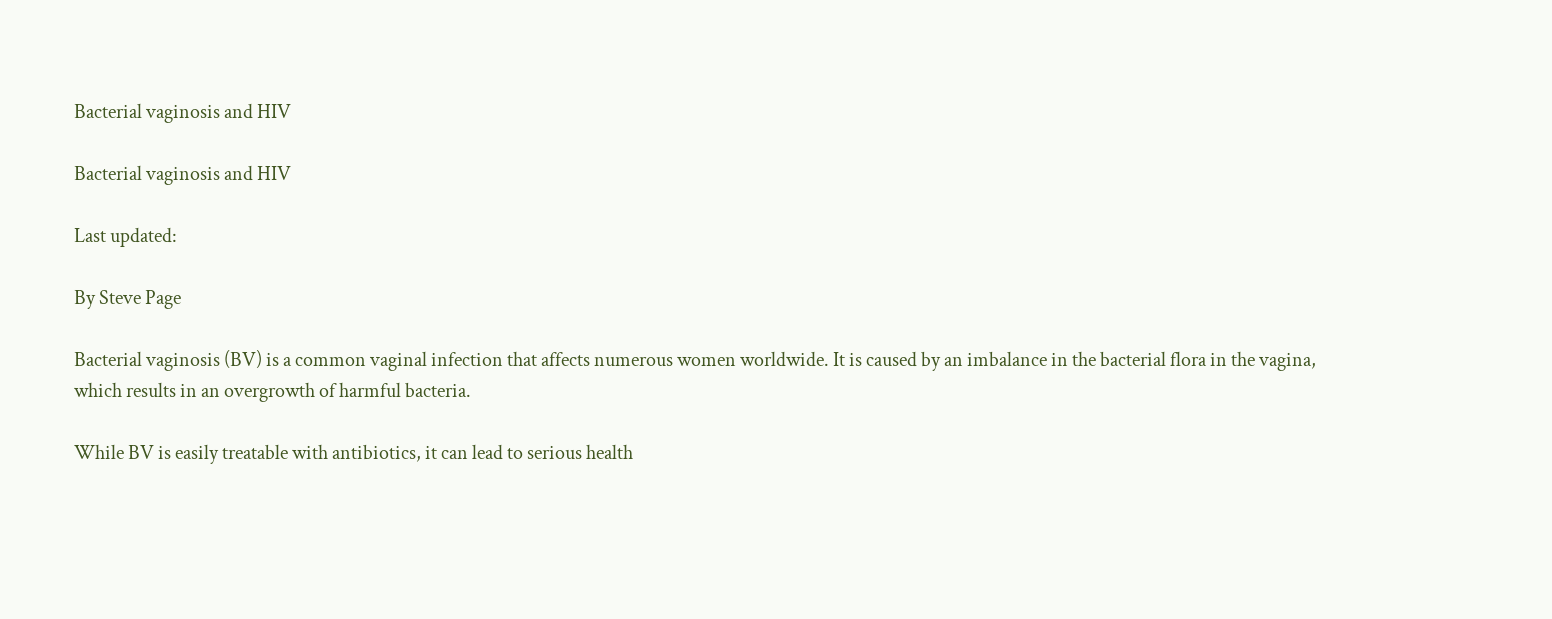Bacterial vaginosis and HIV

Bacterial vaginosis and HIV

Last updated:

By Steve Page

Bacterial vaginosis (BV) is a common vaginal infection that affects numerous women worldwide. It is caused by an imbalance in the bacterial flora in the vagina, which results in an overgrowth of harmful bacteria.

While BV is easily treatable with antibiotics, it can lead to serious health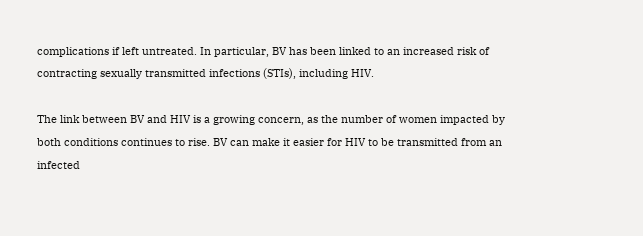complications if left untreated. In particular, BV has been linked to an increased risk of contracting sexually transmitted infections (STIs), including HIV.

The link between BV and HIV is a growing concern, as the number of women impacted by both conditions continues to rise. BV can make it easier for HIV to be transmitted from an infected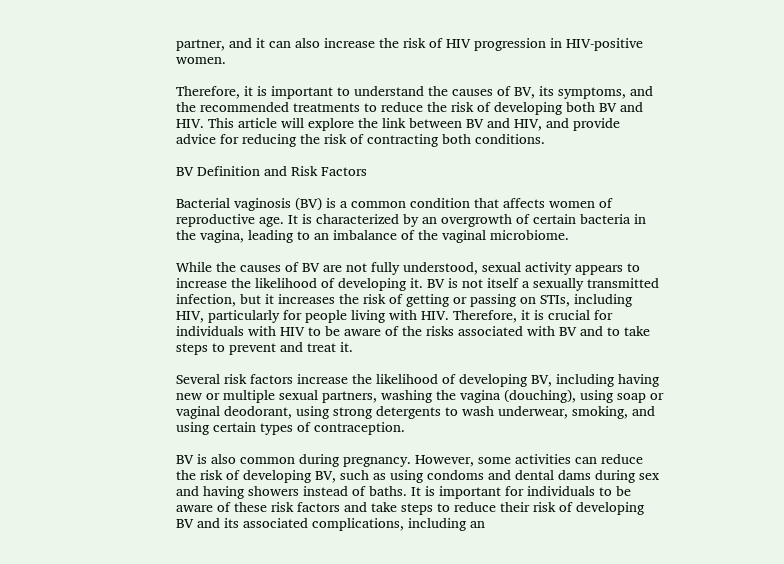partner, and it can also increase the risk of HIV progression in HIV-positive women.

Therefore, it is important to understand the causes of BV, its symptoms, and the recommended treatments to reduce the risk of developing both BV and HIV. This article will explore the link between BV and HIV, and provide advice for reducing the risk of contracting both conditions.

BV Definition and Risk Factors

Bacterial vaginosis (BV) is a common condition that affects women of reproductive age. It is characterized by an overgrowth of certain bacteria in the vagina, leading to an imbalance of the vaginal microbiome.

While the causes of BV are not fully understood, sexual activity appears to increase the likelihood of developing it. BV is not itself a sexually transmitted infection, but it increases the risk of getting or passing on STIs, including HIV, particularly for people living with HIV. Therefore, it is crucial for individuals with HIV to be aware of the risks associated with BV and to take steps to prevent and treat it.

Several risk factors increase the likelihood of developing BV, including having new or multiple sexual partners, washing the vagina (douching), using soap or vaginal deodorant, using strong detergents to wash underwear, smoking, and using certain types of contraception.

BV is also common during pregnancy. However, some activities can reduce the risk of developing BV, such as using condoms and dental dams during sex and having showers instead of baths. It is important for individuals to be aware of these risk factors and take steps to reduce their risk of developing BV and its associated complications, including an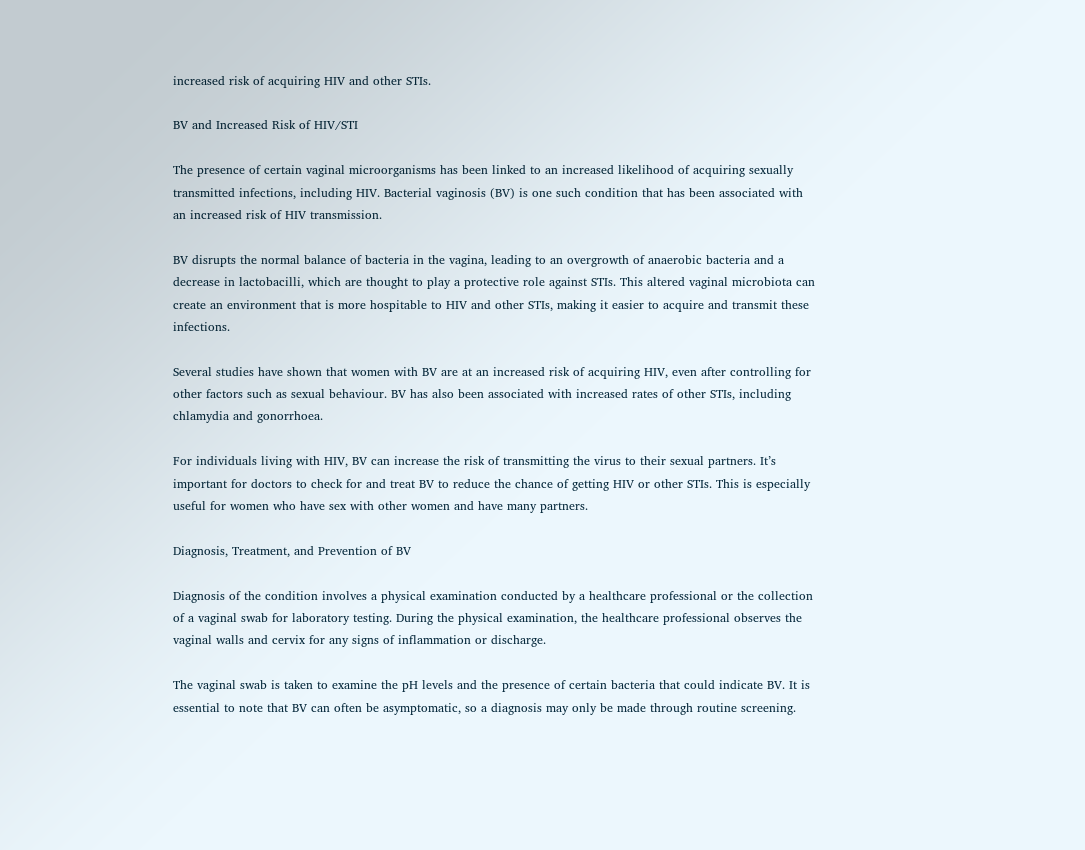increased risk of acquiring HIV and other STIs.

BV and Increased Risk of HIV/STI

The presence of certain vaginal microorganisms has been linked to an increased likelihood of acquiring sexually transmitted infections, including HIV. Bacterial vaginosis (BV) is one such condition that has been associated with an increased risk of HIV transmission.

BV disrupts the normal balance of bacteria in the vagina, leading to an overgrowth of anaerobic bacteria and a decrease in lactobacilli, which are thought to play a protective role against STIs. This altered vaginal microbiota can create an environment that is more hospitable to HIV and other STIs, making it easier to acquire and transmit these infections.

Several studies have shown that women with BV are at an increased risk of acquiring HIV, even after controlling for other factors such as sexual behaviour. BV has also been associated with increased rates of other STIs, including chlamydia and gonorrhoea.

For individuals living with HIV, BV can increase the risk of transmitting the virus to their sexual partners. It’s important for doctors to check for and treat BV to reduce the chance of getting HIV or other STIs. This is especially useful for women who have sex with other women and have many partners.

Diagnosis, Treatment, and Prevention of BV

Diagnosis of the condition involves a physical examination conducted by a healthcare professional or the collection of a vaginal swab for laboratory testing. During the physical examination, the healthcare professional observes the vaginal walls and cervix for any signs of inflammation or discharge.

The vaginal swab is taken to examine the pH levels and the presence of certain bacteria that could indicate BV. It is essential to note that BV can often be asymptomatic, so a diagnosis may only be made through routine screening.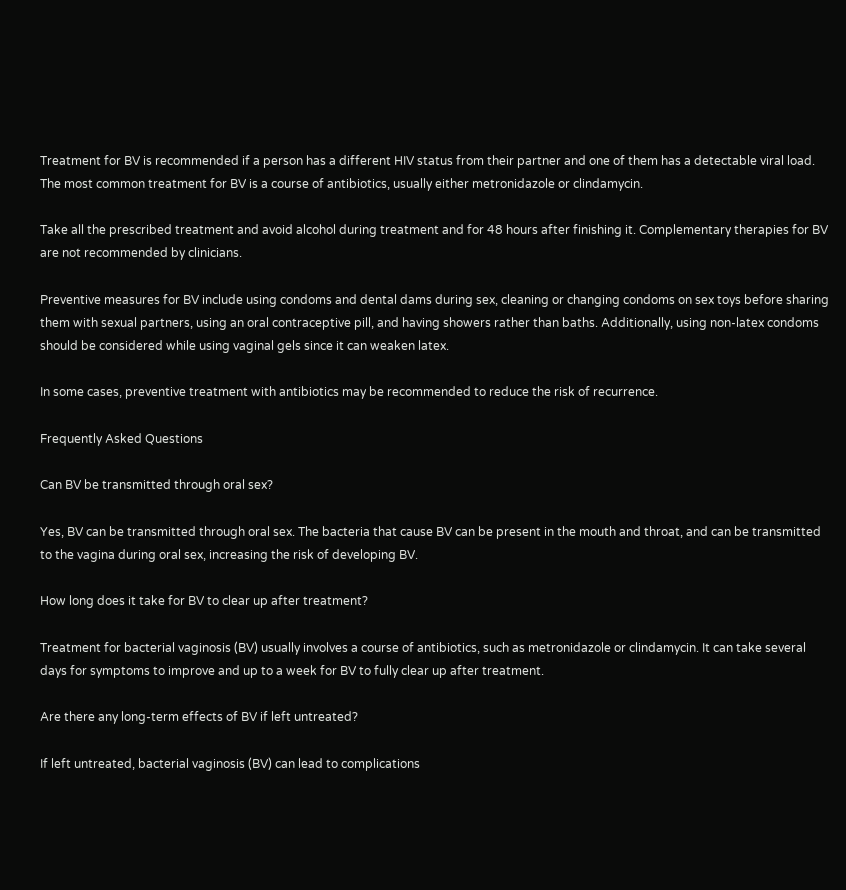Treatment for BV is recommended if a person has a different HIV status from their partner and one of them has a detectable viral load. The most common treatment for BV is a course of antibiotics, usually either metronidazole or clindamycin.

Take all the prescribed treatment and avoid alcohol during treatment and for 48 hours after finishing it. Complementary therapies for BV are not recommended by clinicians.

Preventive measures for BV include using condoms and dental dams during sex, cleaning or changing condoms on sex toys before sharing them with sexual partners, using an oral contraceptive pill, and having showers rather than baths. Additionally, using non-latex condoms should be considered while using vaginal gels since it can weaken latex.

In some cases, preventive treatment with antibiotics may be recommended to reduce the risk of recurrence.

Frequently Asked Questions

Can BV be transmitted through oral sex?

Yes, BV can be transmitted through oral sex. The bacteria that cause BV can be present in the mouth and throat, and can be transmitted to the vagina during oral sex, increasing the risk of developing BV.

How long does it take for BV to clear up after treatment?

Treatment for bacterial vaginosis (BV) usually involves a course of antibiotics, such as metronidazole or clindamycin. It can take several days for symptoms to improve and up to a week for BV to fully clear up after treatment.

Are there any long-term effects of BV if left untreated?

If left untreated, bacterial vaginosis (BV) can lead to complications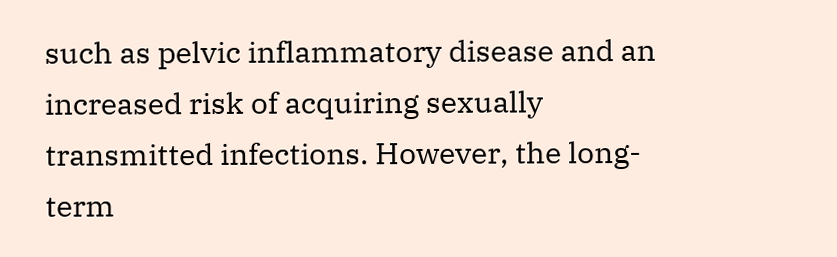such as pelvic inflammatory disease and an increased risk of acquiring sexually transmitted infections. However, the long-term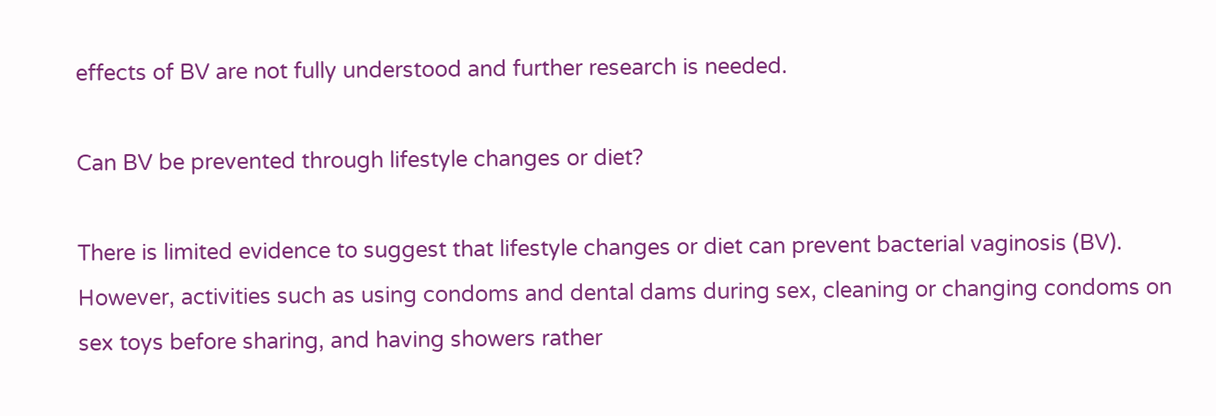effects of BV are not fully understood and further research is needed.

Can BV be prevented through lifestyle changes or diet?

There is limited evidence to suggest that lifestyle changes or diet can prevent bacterial vaginosis (BV). However, activities such as using condoms and dental dams during sex, cleaning or changing condoms on sex toys before sharing, and having showers rather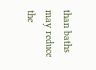than baths may reduce the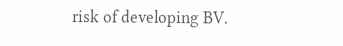risk of developing BV.